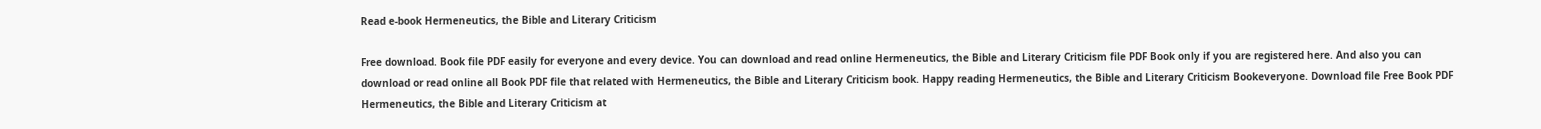Read e-book Hermeneutics, the Bible and Literary Criticism

Free download. Book file PDF easily for everyone and every device. You can download and read online Hermeneutics, the Bible and Literary Criticism file PDF Book only if you are registered here. And also you can download or read online all Book PDF file that related with Hermeneutics, the Bible and Literary Criticism book. Happy reading Hermeneutics, the Bible and Literary Criticism Bookeveryone. Download file Free Book PDF Hermeneutics, the Bible and Literary Criticism at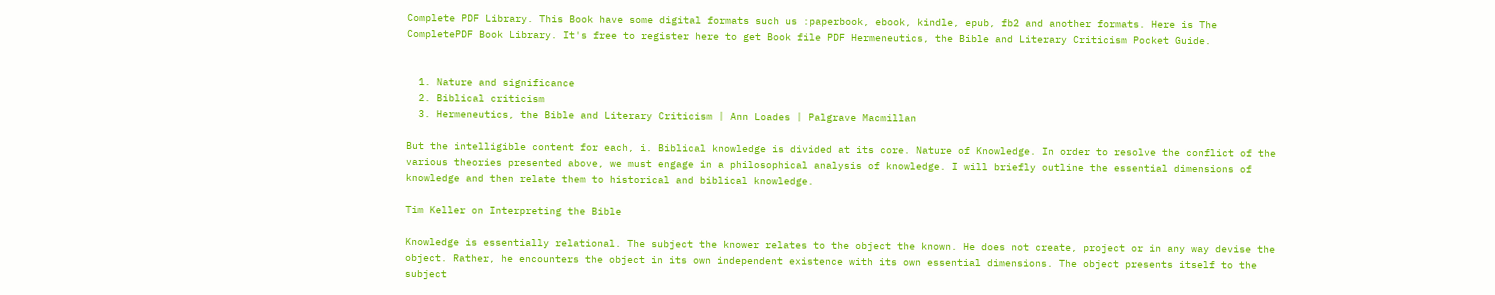Complete PDF Library. This Book have some digital formats such us :paperbook, ebook, kindle, epub, fb2 and another formats. Here is The CompletePDF Book Library. It's free to register here to get Book file PDF Hermeneutics, the Bible and Literary Criticism Pocket Guide.


  1. Nature and significance
  2. Biblical criticism
  3. Hermeneutics, the Bible and Literary Criticism | Ann Loades | Palgrave Macmillan

But the intelligible content for each, i. Biblical knowledge is divided at its core. Nature of Knowledge. In order to resolve the conflict of the various theories presented above, we must engage in a philosophical analysis of knowledge. I will briefly outline the essential dimensions of knowledge and then relate them to historical and biblical knowledge.

Tim Keller on Interpreting the Bible

Knowledge is essentially relational. The subject the knower relates to the object the known. He does not create, project or in any way devise the object. Rather, he encounters the object in its own independent existence with its own essential dimensions. The object presents itself to the subject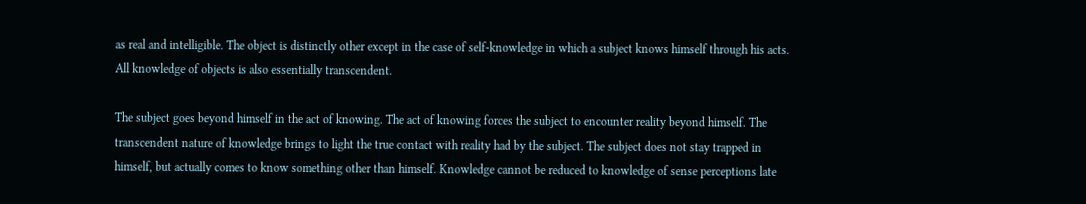as real and intelligible. The object is distinctly other except in the case of self-knowledge in which a subject knows himself through his acts. All knowledge of objects is also essentially transcendent.

The subject goes beyond himself in the act of knowing. The act of knowing forces the subject to encounter reality beyond himself. The transcendent nature of knowledge brings to light the true contact with reality had by the subject. The subject does not stay trapped in himself, but actually comes to know something other than himself. Knowledge cannot be reduced to knowledge of sense perceptions late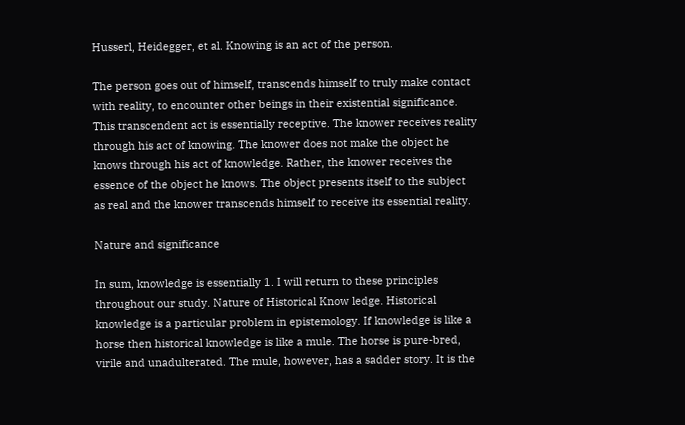Husserl, Heidegger, et al. Knowing is an act of the person.

The person goes out of himself, transcends himself to truly make contact with reality, to encounter other beings in their existential significance. This transcendent act is essentially receptive. The knower receives reality through his act of knowing. The knower does not make the object he knows through his act of knowledge. Rather, the knower receives the essence of the object he knows. The object presents itself to the subject as real and the knower transcends himself to receive its essential reality.

Nature and significance

In sum, knowledge is essentially 1. I will return to these principles throughout our study. Nature of Historical Know ledge. Historical knowledge is a particular problem in epistemology. If knowledge is like a horse then historical knowledge is like a mule. The horse is pure-bred, virile and unadulterated. The mule, however, has a sadder story. It is the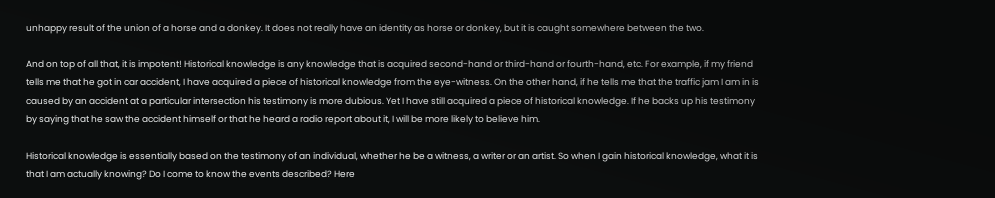unhappy result of the union of a horse and a donkey. It does not really have an identity as horse or donkey, but it is caught somewhere between the two.

And on top of all that, it is impotent! Historical knowledge is any knowledge that is acquired second-hand or third-hand or fourth-hand, etc. For example, if my friend tells me that he got in car accident, I have acquired a piece of historical knowledge from the eye-witness. On the other hand, if he tells me that the traffic jam I am in is caused by an accident at a particular intersection his testimony is more dubious. Yet I have still acquired a piece of historical knowledge. If he backs up his testimony by saying that he saw the accident himself or that he heard a radio report about it, I will be more likely to believe him.

Historical knowledge is essentially based on the testimony of an individual, whether he be a witness, a writer or an artist. So when I gain historical knowledge, what it is that I am actually knowing? Do I come to know the events described? Here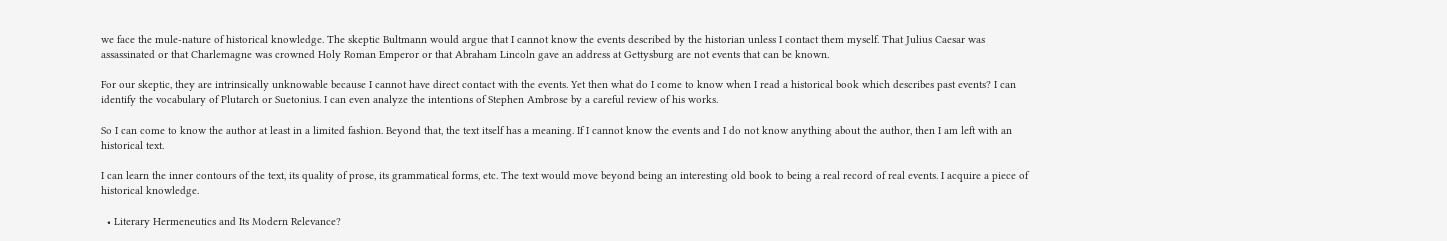we face the mule-nature of historical knowledge. The skeptic Bultmann would argue that I cannot know the events described by the historian unless I contact them myself. That Julius Caesar was assassinated or that Charlemagne was crowned Holy Roman Emperor or that Abraham Lincoln gave an address at Gettysburg are not events that can be known.

For our skeptic, they are intrinsically unknowable because I cannot have direct contact with the events. Yet then what do I come to know when I read a historical book which describes past events? I can identify the vocabulary of Plutarch or Suetonius. I can even analyze the intentions of Stephen Ambrose by a careful review of his works.

So I can come to know the author at least in a limited fashion. Beyond that, the text itself has a meaning. If I cannot know the events and I do not know anything about the author, then I am left with an historical text.

I can learn the inner contours of the text, its quality of prose, its grammatical forms, etc. The text would move beyond being an interesting old book to being a real record of real events. I acquire a piece of historical knowledge.

  • Literary Hermeneutics and Its Modern Relevance?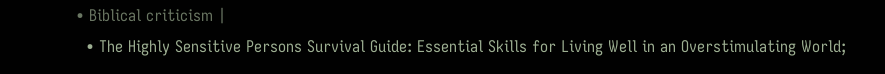• Biblical criticism |
  • The Highly Sensitive Persons Survival Guide: Essential Skills for Living Well in an Overstimulating World;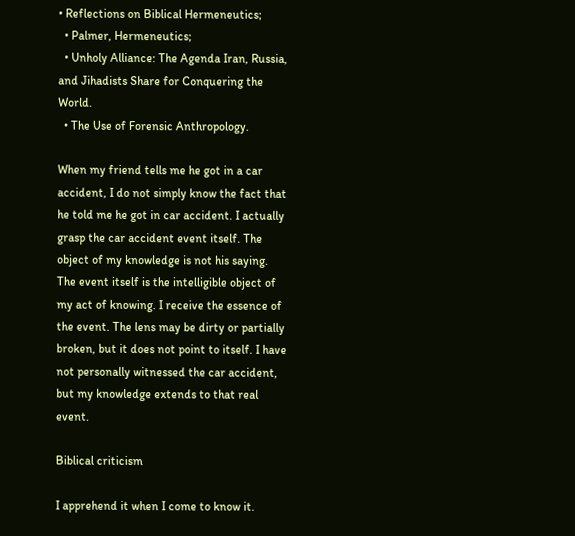• Reflections on Biblical Hermeneutics;
  • Palmer, Hermeneutics;
  • Unholy Alliance: The Agenda Iran, Russia, and Jihadists Share for Conquering the World.
  • The Use of Forensic Anthropology.

When my friend tells me he got in a car accident, I do not simply know the fact that he told me he got in car accident. I actually grasp the car accident event itself. The object of my knowledge is not his saying. The event itself is the intelligible object of my act of knowing. I receive the essence of the event. The lens may be dirty or partially broken, but it does not point to itself. I have not personally witnessed the car accident, but my knowledge extends to that real event.

Biblical criticism

I apprehend it when I come to know it.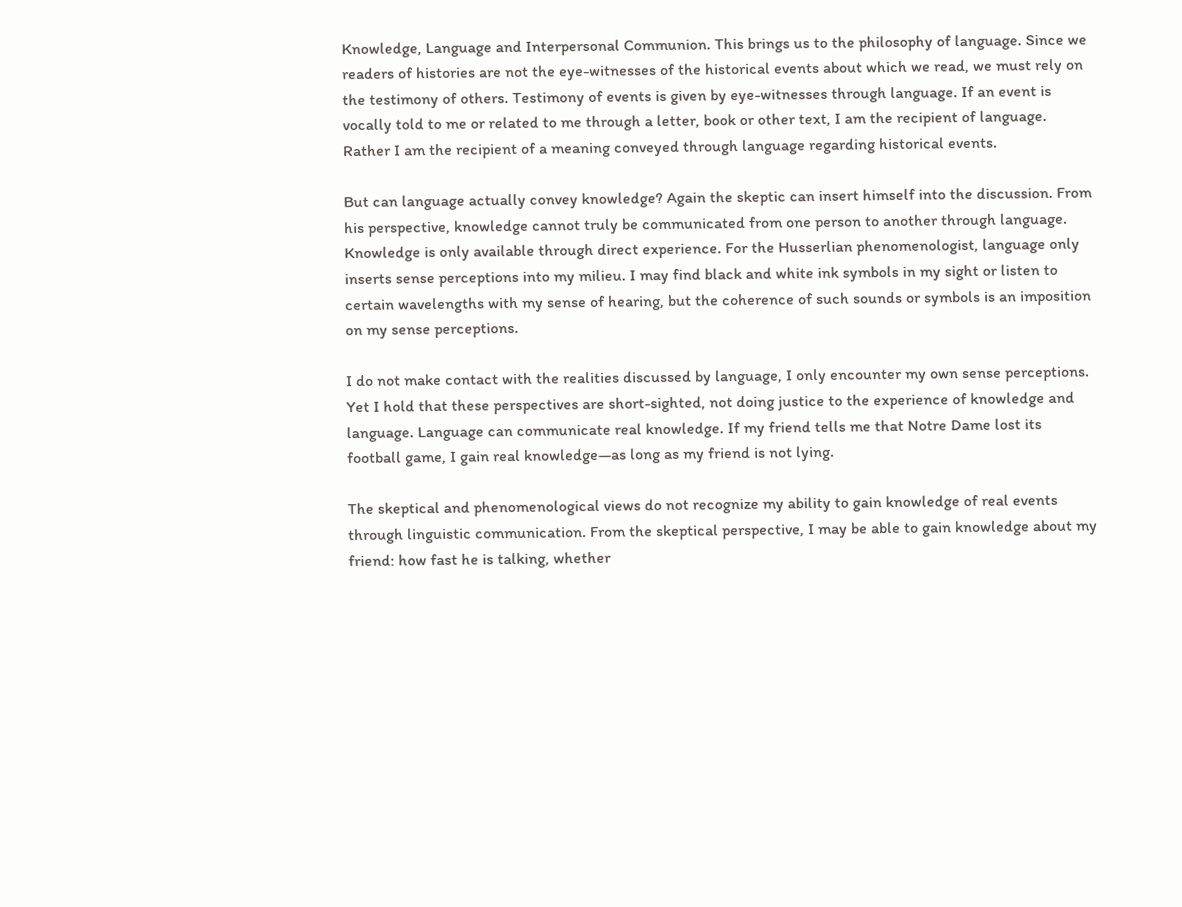Knowledge, Language and Interpersonal Communion. This brings us to the philosophy of language. Since we readers of histories are not the eye-witnesses of the historical events about which we read, we must rely on the testimony of others. Testimony of events is given by eye-witnesses through language. If an event is vocally told to me or related to me through a letter, book or other text, I am the recipient of language. Rather I am the recipient of a meaning conveyed through language regarding historical events.

But can language actually convey knowledge? Again the skeptic can insert himself into the discussion. From his perspective, knowledge cannot truly be communicated from one person to another through language. Knowledge is only available through direct experience. For the Husserlian phenomenologist, language only inserts sense perceptions into my milieu. I may find black and white ink symbols in my sight or listen to certain wavelengths with my sense of hearing, but the coherence of such sounds or symbols is an imposition on my sense perceptions.

I do not make contact with the realities discussed by language, I only encounter my own sense perceptions. Yet I hold that these perspectives are short-sighted, not doing justice to the experience of knowledge and language. Language can communicate real knowledge. If my friend tells me that Notre Dame lost its football game, I gain real knowledge—as long as my friend is not lying.

The skeptical and phenomenological views do not recognize my ability to gain knowledge of real events through linguistic communication. From the skeptical perspective, I may be able to gain knowledge about my friend: how fast he is talking, whether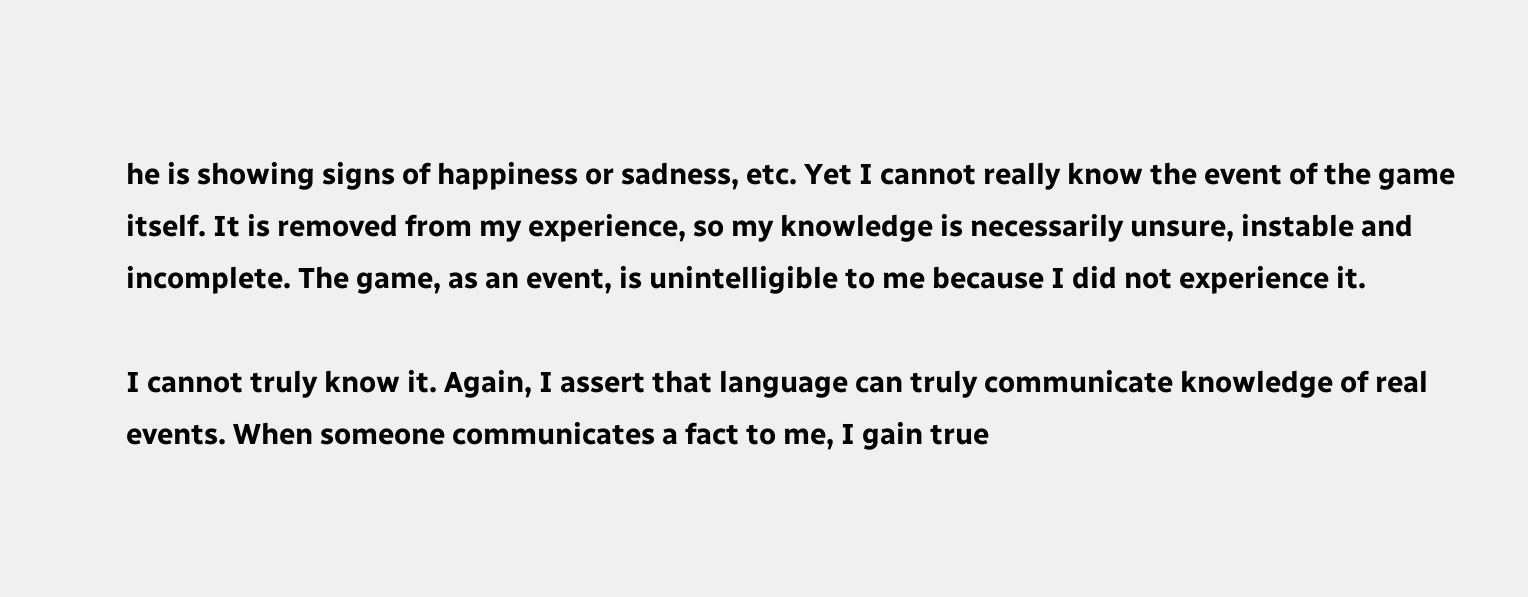he is showing signs of happiness or sadness, etc. Yet I cannot really know the event of the game itself. It is removed from my experience, so my knowledge is necessarily unsure, instable and incomplete. The game, as an event, is unintelligible to me because I did not experience it.

I cannot truly know it. Again, I assert that language can truly communicate knowledge of real events. When someone communicates a fact to me, I gain true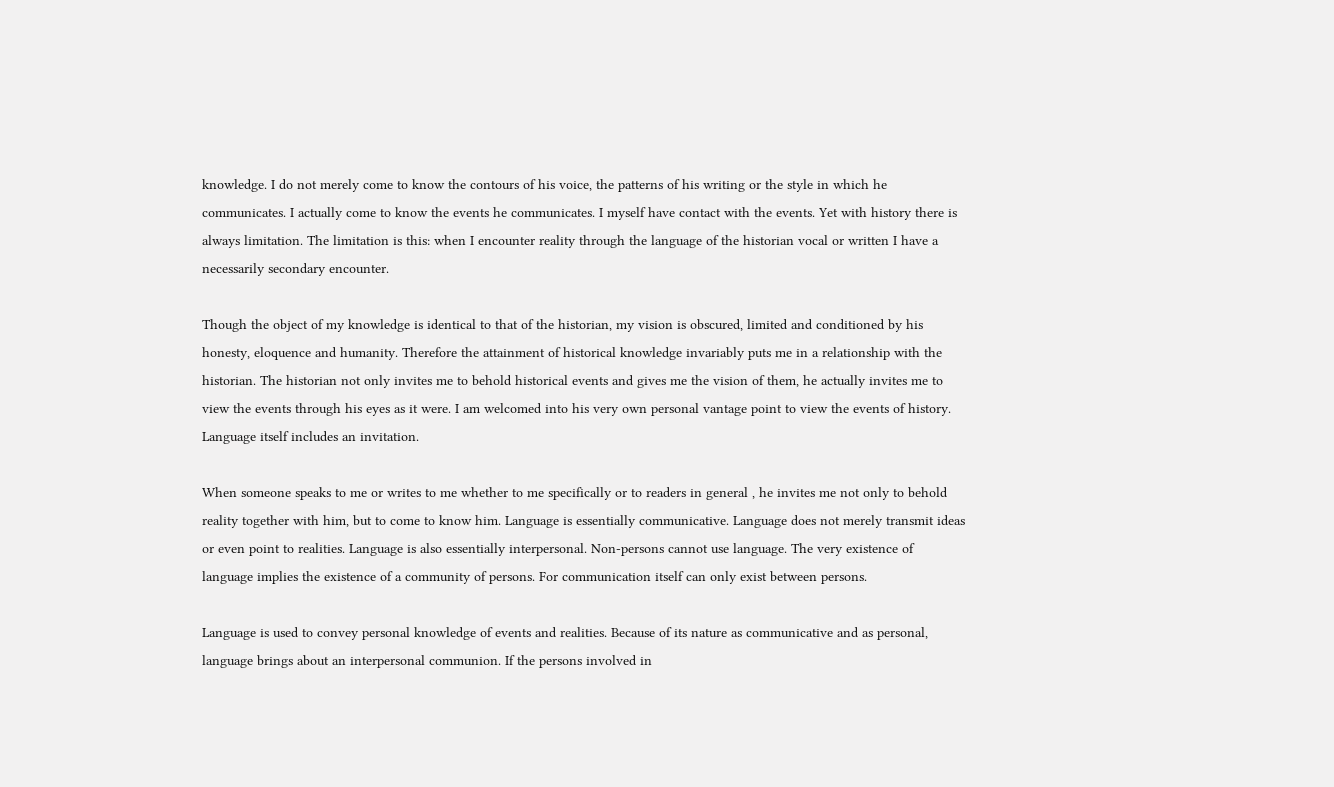knowledge. I do not merely come to know the contours of his voice, the patterns of his writing or the style in which he communicates. I actually come to know the events he communicates. I myself have contact with the events. Yet with history there is always limitation. The limitation is this: when I encounter reality through the language of the historian vocal or written I have a necessarily secondary encounter.

Though the object of my knowledge is identical to that of the historian, my vision is obscured, limited and conditioned by his honesty, eloquence and humanity. Therefore the attainment of historical knowledge invariably puts me in a relationship with the historian. The historian not only invites me to behold historical events and gives me the vision of them, he actually invites me to view the events through his eyes as it were. I am welcomed into his very own personal vantage point to view the events of history. Language itself includes an invitation.

When someone speaks to me or writes to me whether to me specifically or to readers in general , he invites me not only to behold reality together with him, but to come to know him. Language is essentially communicative. Language does not merely transmit ideas or even point to realities. Language is also essentially interpersonal. Non-persons cannot use language. The very existence of language implies the existence of a community of persons. For communication itself can only exist between persons.

Language is used to convey personal knowledge of events and realities. Because of its nature as communicative and as personal, language brings about an interpersonal communion. If the persons involved in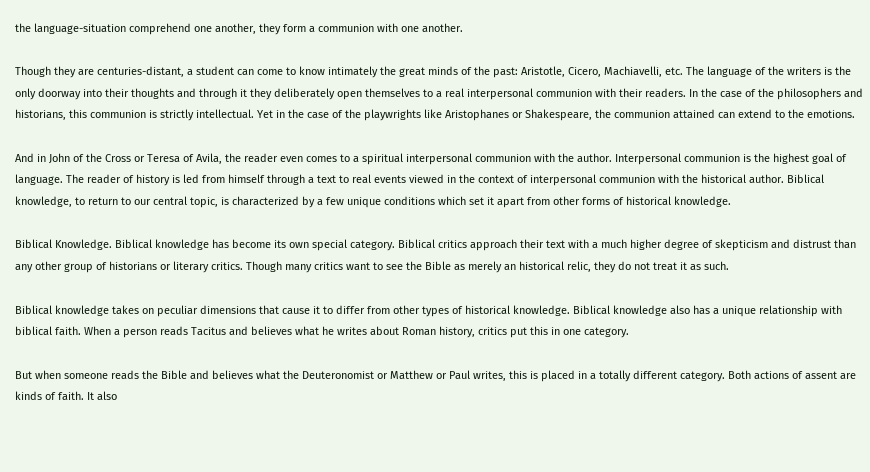the language-situation comprehend one another, they form a communion with one another.

Though they are centuries-distant, a student can come to know intimately the great minds of the past: Aristotle, Cicero, Machiavelli, etc. The language of the writers is the only doorway into their thoughts and through it they deliberately open themselves to a real interpersonal communion with their readers. In the case of the philosophers and historians, this communion is strictly intellectual. Yet in the case of the playwrights like Aristophanes or Shakespeare, the communion attained can extend to the emotions.

And in John of the Cross or Teresa of Avila, the reader even comes to a spiritual interpersonal communion with the author. Interpersonal communion is the highest goal of language. The reader of history is led from himself through a text to real events viewed in the context of interpersonal communion with the historical author. Biblical knowledge, to return to our central topic, is characterized by a few unique conditions which set it apart from other forms of historical knowledge.

Biblical Knowledge. Biblical knowledge has become its own special category. Biblical critics approach their text with a much higher degree of skepticism and distrust than any other group of historians or literary critics. Though many critics want to see the Bible as merely an historical relic, they do not treat it as such.

Biblical knowledge takes on peculiar dimensions that cause it to differ from other types of historical knowledge. Biblical knowledge also has a unique relationship with biblical faith. When a person reads Tacitus and believes what he writes about Roman history, critics put this in one category.

But when someone reads the Bible and believes what the Deuteronomist or Matthew or Paul writes, this is placed in a totally different category. Both actions of assent are kinds of faith. It also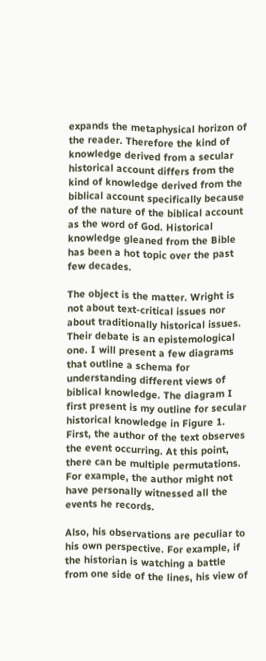expands the metaphysical horizon of the reader. Therefore the kind of knowledge derived from a secular historical account differs from the kind of knowledge derived from the biblical account specifically because of the nature of the biblical account as the word of God. Historical knowledge gleaned from the Bible has been a hot topic over the past few decades.

The object is the matter. Wright is not about text-critical issues nor about traditionally historical issues. Their debate is an epistemological one. I will present a few diagrams that outline a schema for understanding different views of biblical knowledge. The diagram I first present is my outline for secular historical knowledge in Figure 1. First, the author of the text observes the event occurring. At this point, there can be multiple permutations. For example, the author might not have personally witnessed all the events he records.

Also, his observations are peculiar to his own perspective. For example, if the historian is watching a battle from one side of the lines, his view of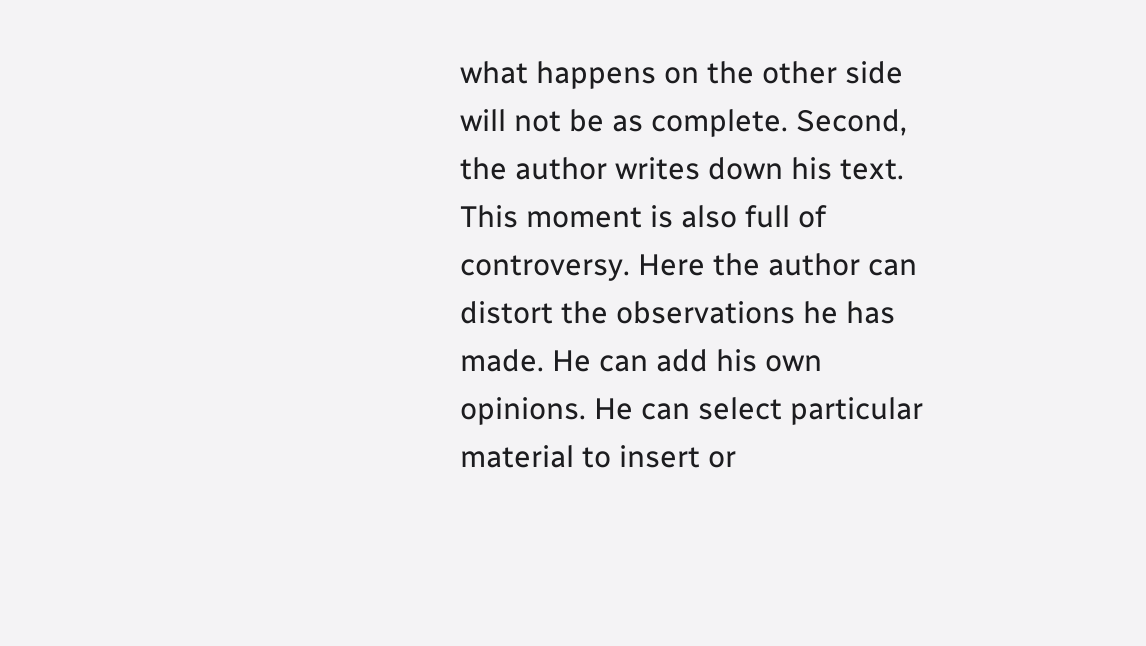what happens on the other side will not be as complete. Second, the author writes down his text. This moment is also full of controversy. Here the author can distort the observations he has made. He can add his own opinions. He can select particular material to insert or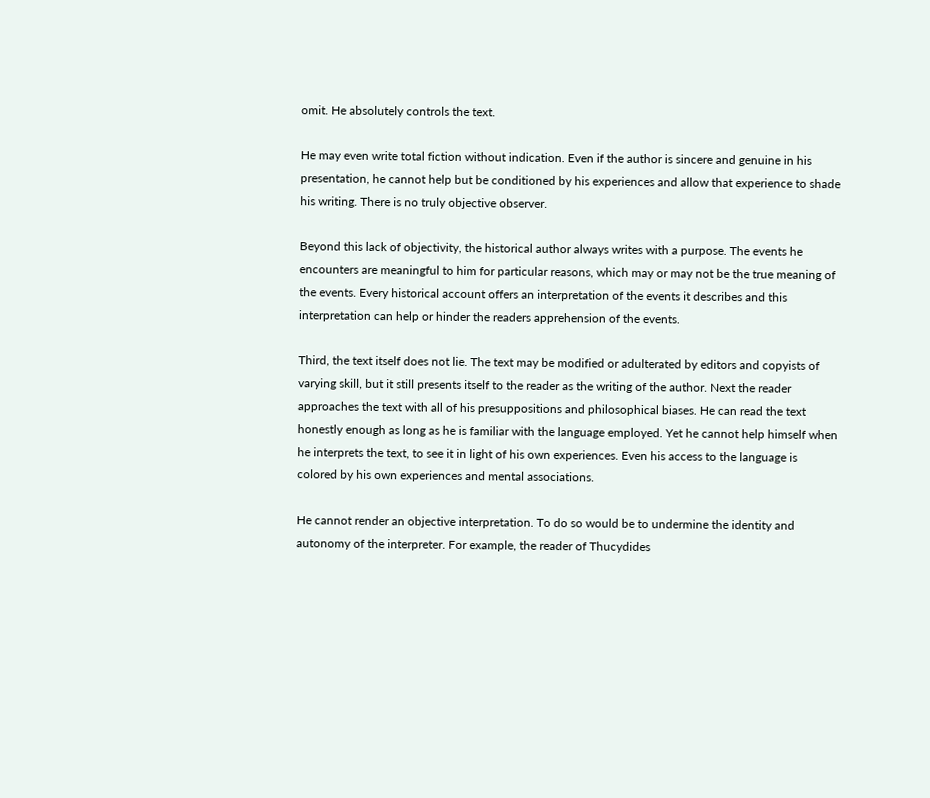omit. He absolutely controls the text.

He may even write total fiction without indication. Even if the author is sincere and genuine in his presentation, he cannot help but be conditioned by his experiences and allow that experience to shade his writing. There is no truly objective observer.

Beyond this lack of objectivity, the historical author always writes with a purpose. The events he encounters are meaningful to him for particular reasons, which may or may not be the true meaning of the events. Every historical account offers an interpretation of the events it describes and this interpretation can help or hinder the readers apprehension of the events.

Third, the text itself does not lie. The text may be modified or adulterated by editors and copyists of varying skill, but it still presents itself to the reader as the writing of the author. Next the reader approaches the text with all of his presuppositions and philosophical biases. He can read the text honestly enough as long as he is familiar with the language employed. Yet he cannot help himself when he interprets the text, to see it in light of his own experiences. Even his access to the language is colored by his own experiences and mental associations.

He cannot render an objective interpretation. To do so would be to undermine the identity and autonomy of the interpreter. For example, the reader of Thucydides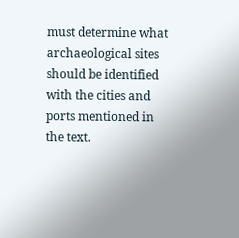must determine what archaeological sites should be identified with the cities and ports mentioned in the text.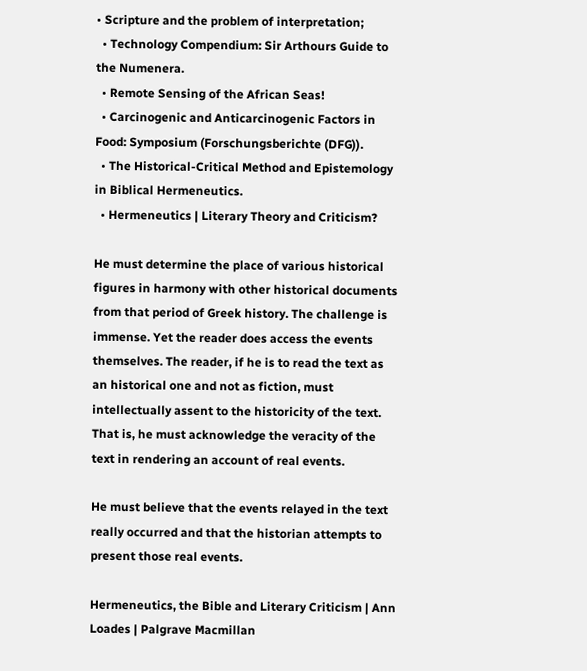• Scripture and the problem of interpretation;
  • Technology Compendium: Sir Arthours Guide to the Numenera.
  • Remote Sensing of the African Seas!
  • Carcinogenic and Anticarcinogenic Factors in Food: Symposium (Forschungsberichte (DFG)).
  • The Historical-Critical Method and Epistemology in Biblical Hermeneutics.
  • Hermeneutics | Literary Theory and Criticism?

He must determine the place of various historical figures in harmony with other historical documents from that period of Greek history. The challenge is immense. Yet the reader does access the events themselves. The reader, if he is to read the text as an historical one and not as fiction, must intellectually assent to the historicity of the text. That is, he must acknowledge the veracity of the text in rendering an account of real events.

He must believe that the events relayed in the text really occurred and that the historian attempts to present those real events.

Hermeneutics, the Bible and Literary Criticism | Ann Loades | Palgrave Macmillan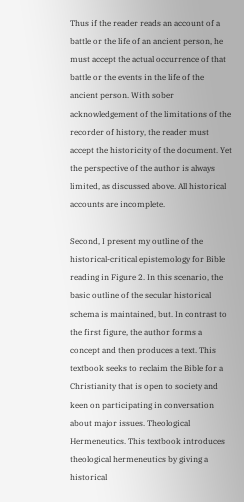Thus if the reader reads an account of a battle or the life of an ancient person, he must accept the actual occurrence of that battle or the events in the life of the ancient person. With sober acknowledgement of the limitations of the recorder of history, the reader must accept the historicity of the document. Yet the perspective of the author is always limited, as discussed above. All historical accounts are incomplete.

Second, I present my outline of the historical-critical epistemology for Bible reading in Figure 2. In this scenario, the basic outline of the secular historical schema is maintained, but. In contrast to the first figure, the author forms a concept and then produces a text. This textbook seeks to reclaim the Bible for a Christianity that is open to society and keen on participating in conversation about major issues. Theological Hermeneutics. This textbook introduces theological hermeneutics by giving a historical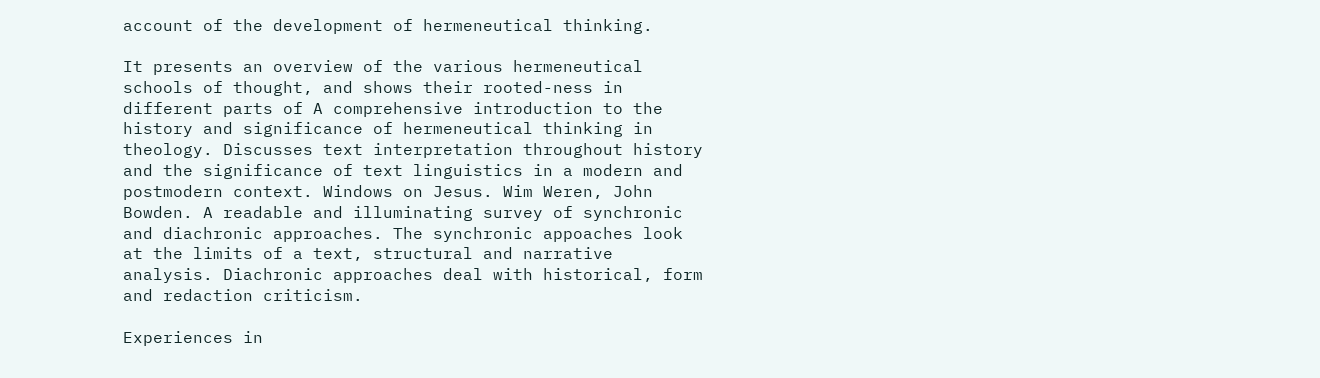account of the development of hermeneutical thinking.

It presents an overview of the various hermeneutical schools of thought, and shows their rooted-ness in different parts of A comprehensive introduction to the history and significance of hermeneutical thinking in theology. Discusses text interpretation throughout history and the significance of text linguistics in a modern and postmodern context. Windows on Jesus. Wim Weren, John Bowden. A readable and illuminating survey of synchronic and diachronic approaches. The synchronic appoaches look at the limits of a text, structural and narrative analysis. Diachronic approaches deal with historical, form and redaction criticism.

Experiences in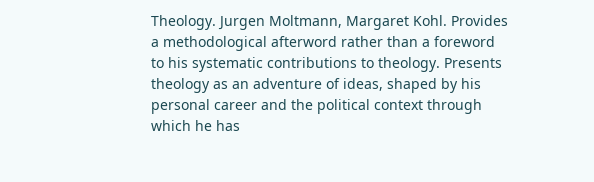Theology. Jurgen Moltmann, Margaret Kohl. Provides a methodological afterword rather than a foreword to his systematic contributions to theology. Presents theology as an adventure of ideas, shaped by his personal career and the political context through which he has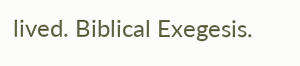lived. Biblical Exegesis.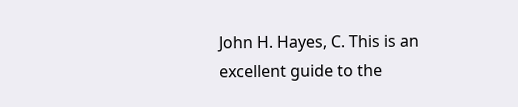John H. Hayes, C. This is an excellent guide to the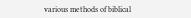various methods of biblical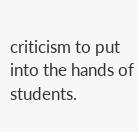criticism to put into the hands of students.